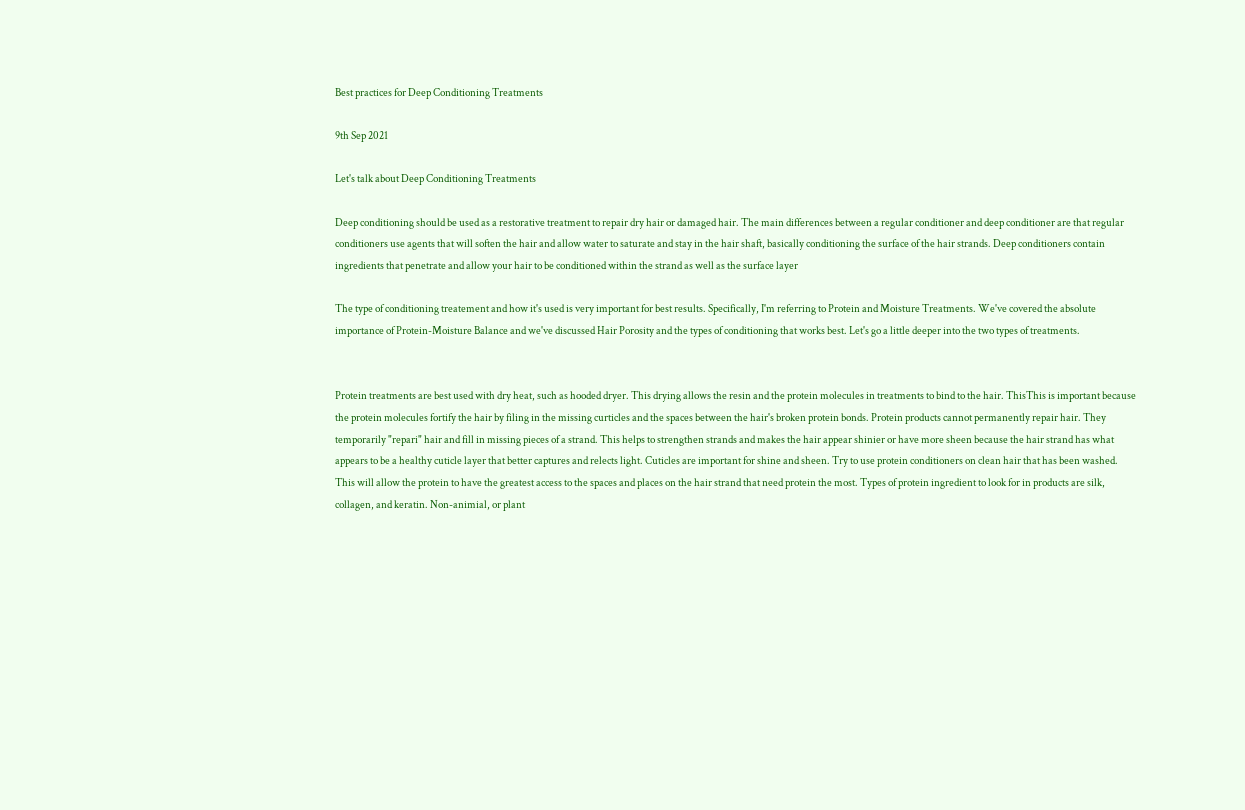Best practices for Deep Conditioning Treatments

9th Sep 2021

Let's talk about Deep Conditioning Treatments

Deep conditioning should be used as a restorative treatment to repair dry hair or damaged hair. The main differences between a regular conditioner and deep conditioner are that regular conditioners use agents that will soften the hair and allow water to saturate and stay in the hair shaft, basically conditioning the surface of the hair strands. Deep conditioners contain ingredients that penetrate and allow your hair to be conditioned within the strand as well as the surface layer

The type of conditioning treatement and how it's used is very important for best results. Specifically, I'm referring to Protein and Moisture Treatments. We've covered the absolute importance of Protein-Moisture Balance and we've discussed Hair Porosity and the types of conditioning that works best. Let's go a little deeper into the two types of treatments.


Protein treatments are best used with dry heat, such as hooded dryer. This drying allows the resin and the protein molecules in treatments to bind to the hair. ThisThis is important because the protein molecules fortify the hair by filing in the missing curticles and the spaces between the hair's broken protein bonds. Protein products cannot permanently repair hair. They temporarily "repari" hair and fill in missing pieces of a strand. This helps to strengthen strands and makes the hair appear shinier or have more sheen because the hair strand has what appears to be a healthy cuticle layer that better captures and relects light. Cuticles are important for shine and sheen. Try to use protein conditioners on clean hair that has been washed. This will allow the protein to have the greatest access to the spaces and places on the hair strand that need protein the most. Types of protein ingredient to look for in products are silk, collagen, and keratin. Non-animial, or plant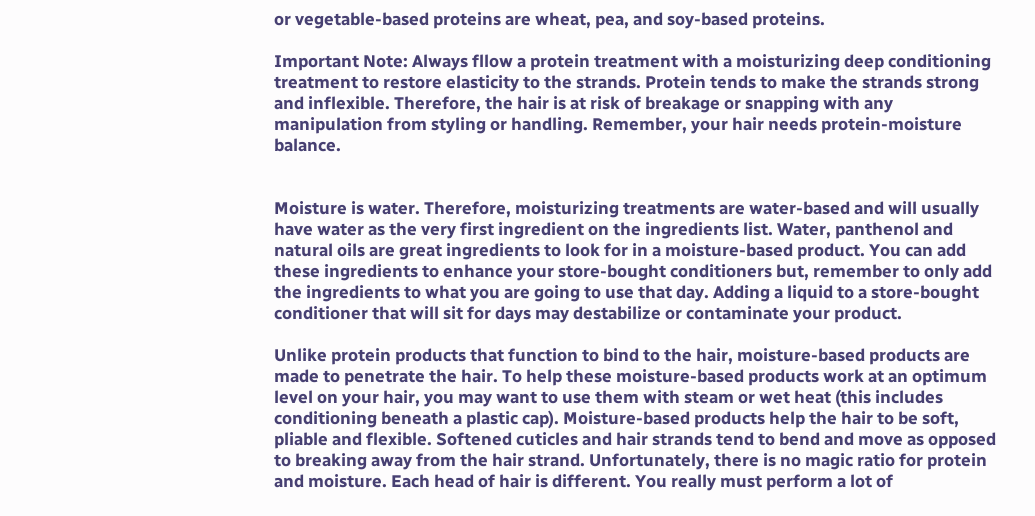or vegetable-based proteins are wheat, pea, and soy-based proteins.

Important Note: Always fllow a protein treatment with a moisturizing deep conditioning treatment to restore elasticity to the strands. Protein tends to make the strands strong and inflexible. Therefore, the hair is at risk of breakage or snapping with any manipulation from styling or handling. Remember, your hair needs protein-moisture balance.


Moisture is water. Therefore, moisturizing treatments are water-based and will usually have water as the very first ingredient on the ingredients list. Water, panthenol and natural oils are great ingredients to look for in a moisture-based product. You can add these ingredients to enhance your store-bought conditioners but, remember to only add the ingredients to what you are going to use that day. Adding a liquid to a store-bought conditioner that will sit for days may destabilize or contaminate your product.

Unlike protein products that function to bind to the hair, moisture-based products are made to penetrate the hair. To help these moisture-based products work at an optimum level on your hair, you may want to use them with steam or wet heat (this includes conditioning beneath a plastic cap). Moisture-based products help the hair to be soft, pliable and flexible. Softened cuticles and hair strands tend to bend and move as opposed to breaking away from the hair strand. Unfortunately, there is no magic ratio for protein and moisture. Each head of hair is different. You really must perform a lot of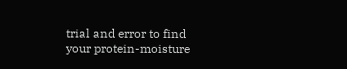trial and error to find your protein-moisture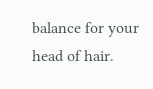balance for your head of hair.